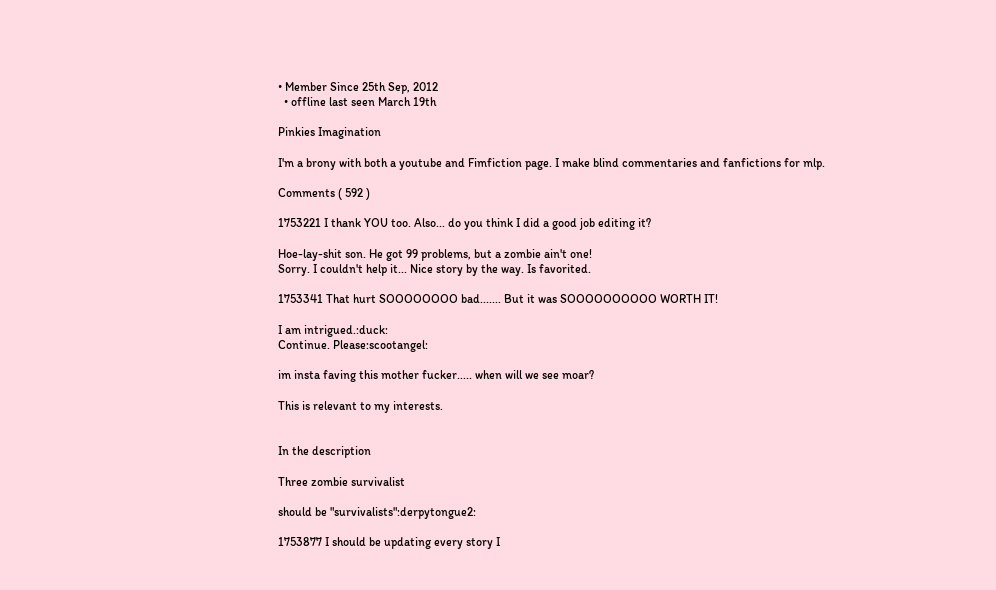• Member Since 25th Sep, 2012
  • offline last seen March 19th

Pinkies Imagination

I'm a brony with both a youtube and Fimfiction page. I make blind commentaries and fanfictions for mlp.

Comments ( 592 )

1753221 I thank YOU too. Also... do you think I did a good job editing it?

Hoe-lay-shit son. He got 99 problems, but a zombie ain't one!
Sorry. I couldn't help it... Nice story by the way. Is favorited.

1753341 That hurt SOOOOOOOO bad....... But it was SOOOOOOOOOO WORTH IT!

I am intrigued.:duck:
Continue. Please:scootangel:

im insta faving this mother fucker..... when will we see moar?

This is relevant to my interests.


In the description

Three zombie survivalist

should be "survivalists":derpytongue2:

1753877 I should be updating every story I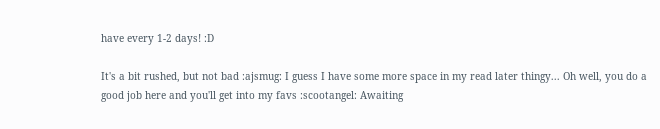have every 1-2 days! :D

It's a bit rushed, but not bad :ajsmug: I guess I have some more space in my read later thingy... Oh well, you do a good job here and you'll get into my favs :scootangel: Awaiting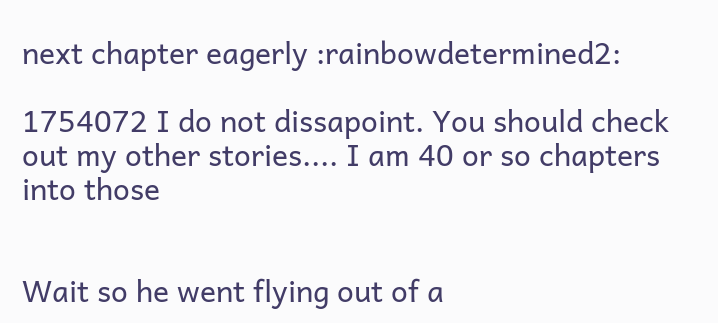next chapter eagerly :rainbowdetermined2:

1754072 I do not dissapoint. You should check out my other stories.... I am 40 or so chapters into those


Wait so he went flying out of a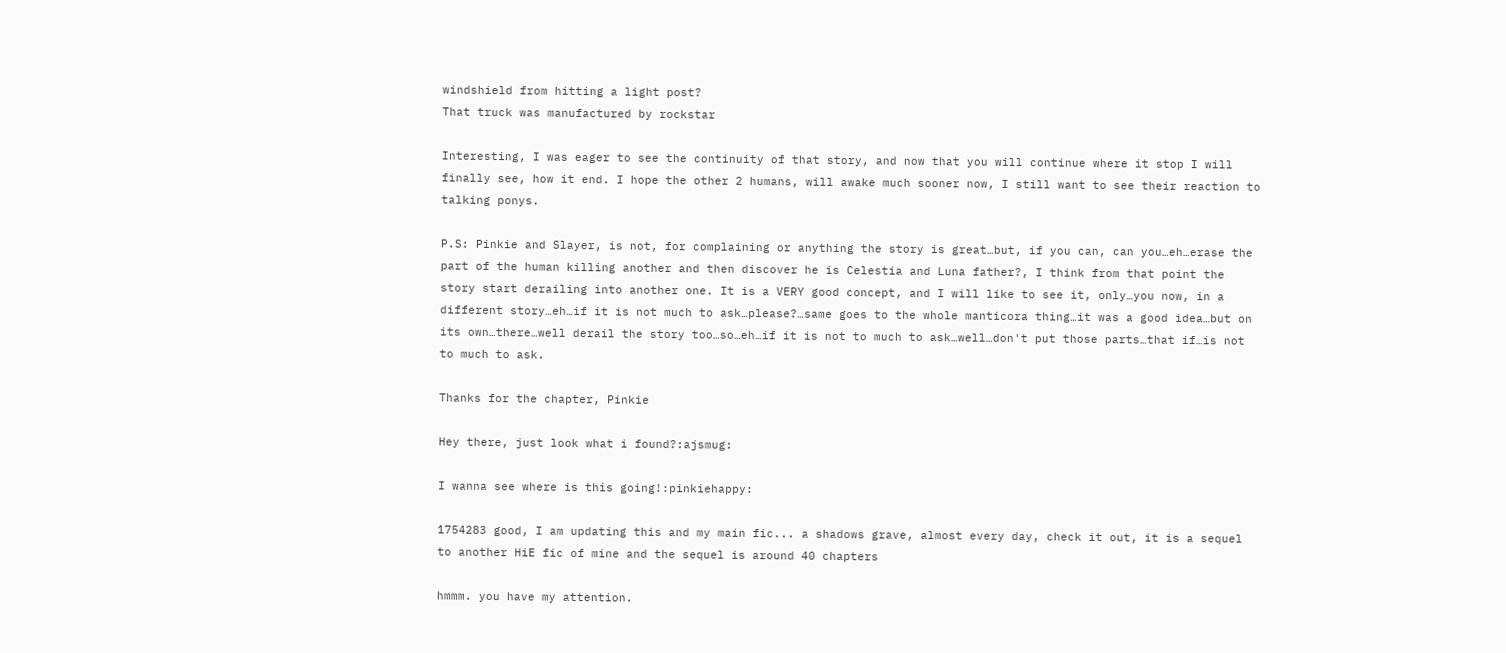windshield from hitting a light post?
That truck was manufactured by rockstar

Interesting, I was eager to see the continuity of that story, and now that you will continue where it stop I will finally see, how it end. I hope the other 2 humans, will awake much sooner now, I still want to see their reaction to talking ponys.

P.S: Pinkie and Slayer, is not, for complaining or anything the story is great…but, if you can, can you…eh…erase the part of the human killing another and then discover he is Celestia and Luna father?, I think from that point the story start derailing into another one. It is a VERY good concept, and I will like to see it, only…you now, in a different story…eh…if it is not much to ask…please?…same goes to the whole manticora thing…it was a good idea…but on its own…there…well derail the story too…so…eh…if it is not to much to ask…well…don't put those parts…that if…is not to much to ask.

Thanks for the chapter, Pinkie

Hey there, just look what i found?:ajsmug:

I wanna see where is this going!:pinkiehappy:

1754283 good, I am updating this and my main fic... a shadows grave, almost every day, check it out, it is a sequel to another HiE fic of mine and the sequel is around 40 chapters

hmmm. you have my attention.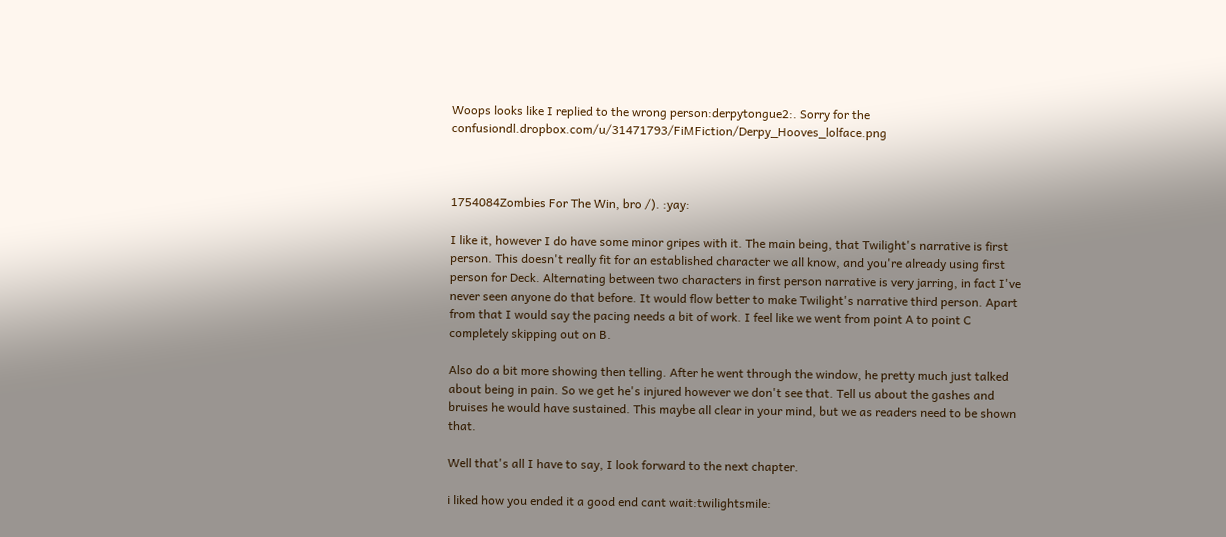Woops looks like I replied to the wrong person:derpytongue2:. Sorry for the confusiondl.dropbox.com/u/31471793/FiMFiction/Derpy_Hooves_lolface.png



1754084Zombies For The Win, bro /). :yay:

I like it, however I do have some minor gripes with it. The main being, that Twilight's narrative is first person. This doesn't really fit for an established character we all know, and you're already using first person for Deck. Alternating between two characters in first person narrative is very jarring, in fact I've never seen anyone do that before. It would flow better to make Twilight's narrative third person. Apart from that I would say the pacing needs a bit of work. I feel like we went from point A to point C completely skipping out on B.

Also do a bit more showing then telling. After he went through the window, he pretty much just talked about being in pain. So we get he's injured however we don't see that. Tell us about the gashes and bruises he would have sustained. This maybe all clear in your mind, but we as readers need to be shown that.

Well that's all I have to say, I look forward to the next chapter.

i liked how you ended it a good end cant wait:twilightsmile: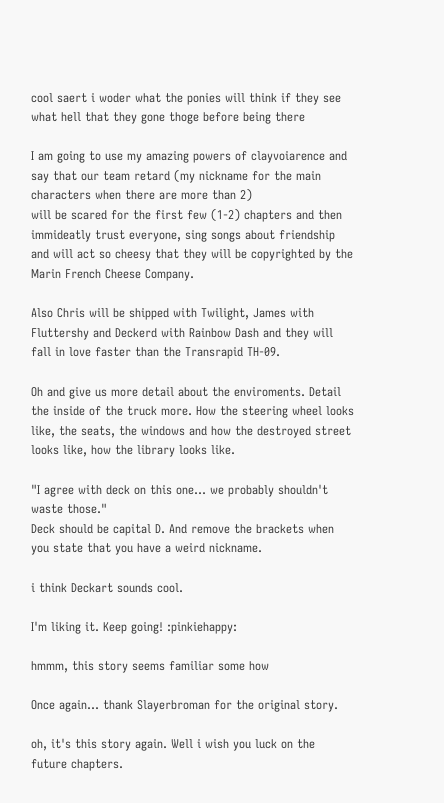cool saert i woder what the ponies will think if they see what hell that they gone thoge before being there

I am going to use my amazing powers of clayvoiarence and say that our team retard (my nickname for the main characters when there are more than 2)
will be scared for the first few (1-2) chapters and then immideatly trust everyone, sing songs about friendship and will act so cheesy that they will be copyrighted by the Marin French Cheese Company.

Also Chris will be shipped with Twilight, James with Fluttershy and Deckerd with Rainbow Dash and they will fall in love faster than the Transrapid TH-09.

Oh and give us more detail about the enviroments. Detail the inside of the truck more. How the steering wheel looks like, the seats, the windows and how the destroyed street looks like, how the library looks like.

"I agree with deck on this one… we probably shouldn't waste those."
Deck should be capital D. And remove the brackets when you state that you have a weird nickname.

i think Deckart sounds cool.

I'm liking it. Keep going! :pinkiehappy:

hmmm, this story seems familiar some how

Once again... thank Slayerbroman for the original story.

oh, it's this story again. Well i wish you luck on the future chapters.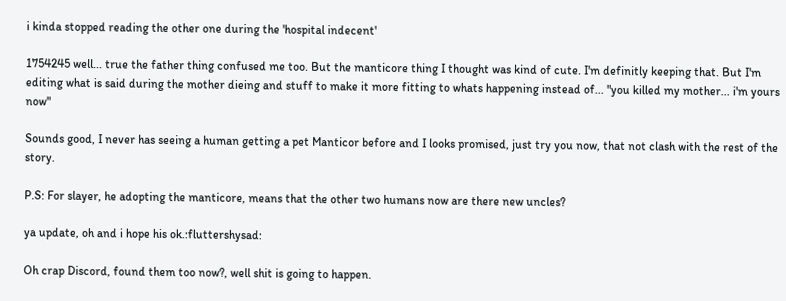i kinda stopped reading the other one during the 'hospital indecent'

1754245 well... true the father thing confused me too. But the manticore thing I thought was kind of cute. I'm definitly keeping that. But I'm editing what is said during the mother dieing and stuff to make it more fitting to whats happening instead of... "you killed my mother... i'm yours now"

Sounds good, I never has seeing a human getting a pet Manticor before and I looks promised, just try you now, that not clash with the rest of the story.

P.S: For slayer, he adopting the manticore, means that the other two humans now are there new uncles?

ya update, oh and i hope his ok.:fluttershysad:

Oh crap Discord, found them too now?, well shit is going to happen.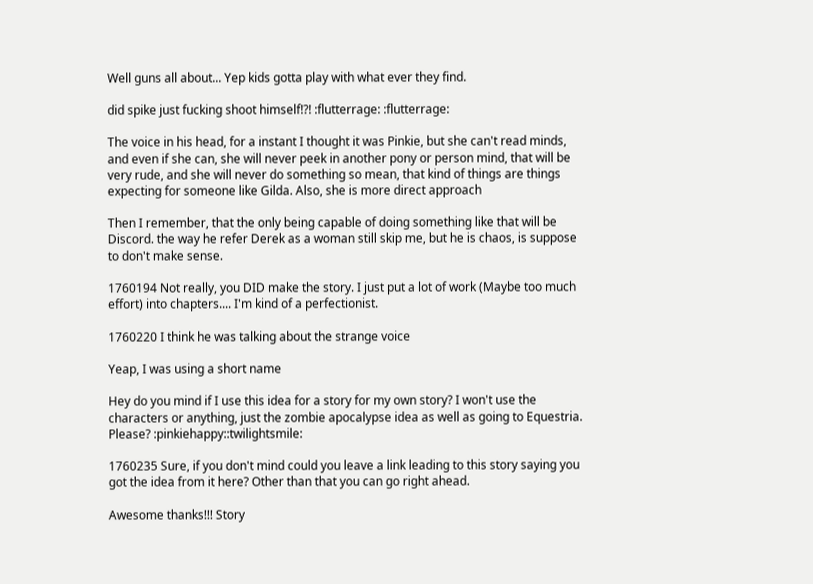Well guns all about... Yep kids gotta play with what ever they find.

did spike just fucking shoot himself!?! :flutterrage: :flutterrage:

The voice in his head, for a instant I thought it was Pinkie, but she can't read minds, and even if she can, she will never peek in another pony or person mind, that will be very rude, and she will never do something so mean, that kind of things are things expecting for someone like Gilda. Also, she is more direct approach

Then I remember, that the only being capable of doing something like that will be Discord. the way he refer Derek as a woman still skip me, but he is chaos, is suppose to don't make sense.

1760194 Not really, you DID make the story. I just put a lot of work (Maybe too much effort) into chapters.... I'm kind of a perfectionist.

1760220 I think he was talking about the strange voice

Yeap, I was using a short name

Hey do you mind if I use this idea for a story for my own story? I won't use the characters or anything, just the zombie apocalypse idea as well as going to Equestria. Please? :pinkiehappy::twilightsmile:

1760235 Sure, if you don't mind could you leave a link leading to this story saying you got the idea from it here? Other than that you can go right ahead.

Awesome thanks!!! Story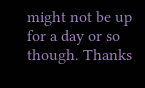might not be up for a day or so though. Thanks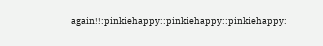again!!:pinkiehappy::pinkiehappy::pinkiehappy: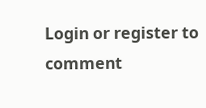Login or register to comment